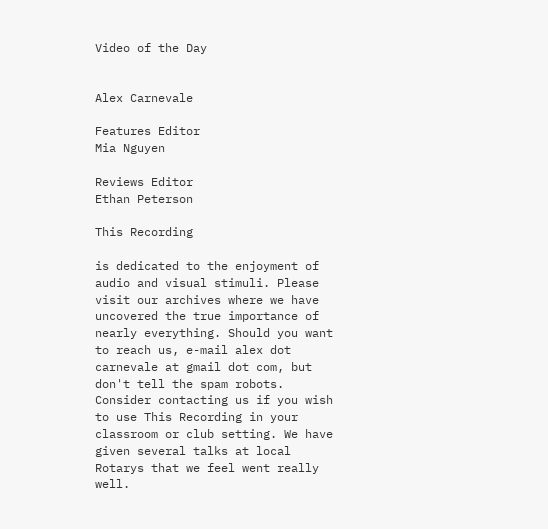Video of the Day


Alex Carnevale

Features Editor
Mia Nguyen

Reviews Editor
Ethan Peterson

This Recording

is dedicated to the enjoyment of audio and visual stimuli. Please visit our archives where we have uncovered the true importance of nearly everything. Should you want to reach us, e-mail alex dot carnevale at gmail dot com, but don't tell the spam robots. Consider contacting us if you wish to use This Recording in your classroom or club setting. We have given several talks at local Rotarys that we feel went really well.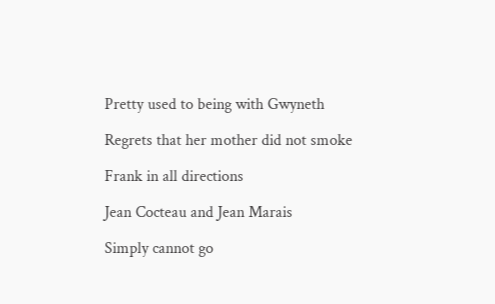Pretty used to being with Gwyneth

Regrets that her mother did not smoke

Frank in all directions

Jean Cocteau and Jean Marais

Simply cannot go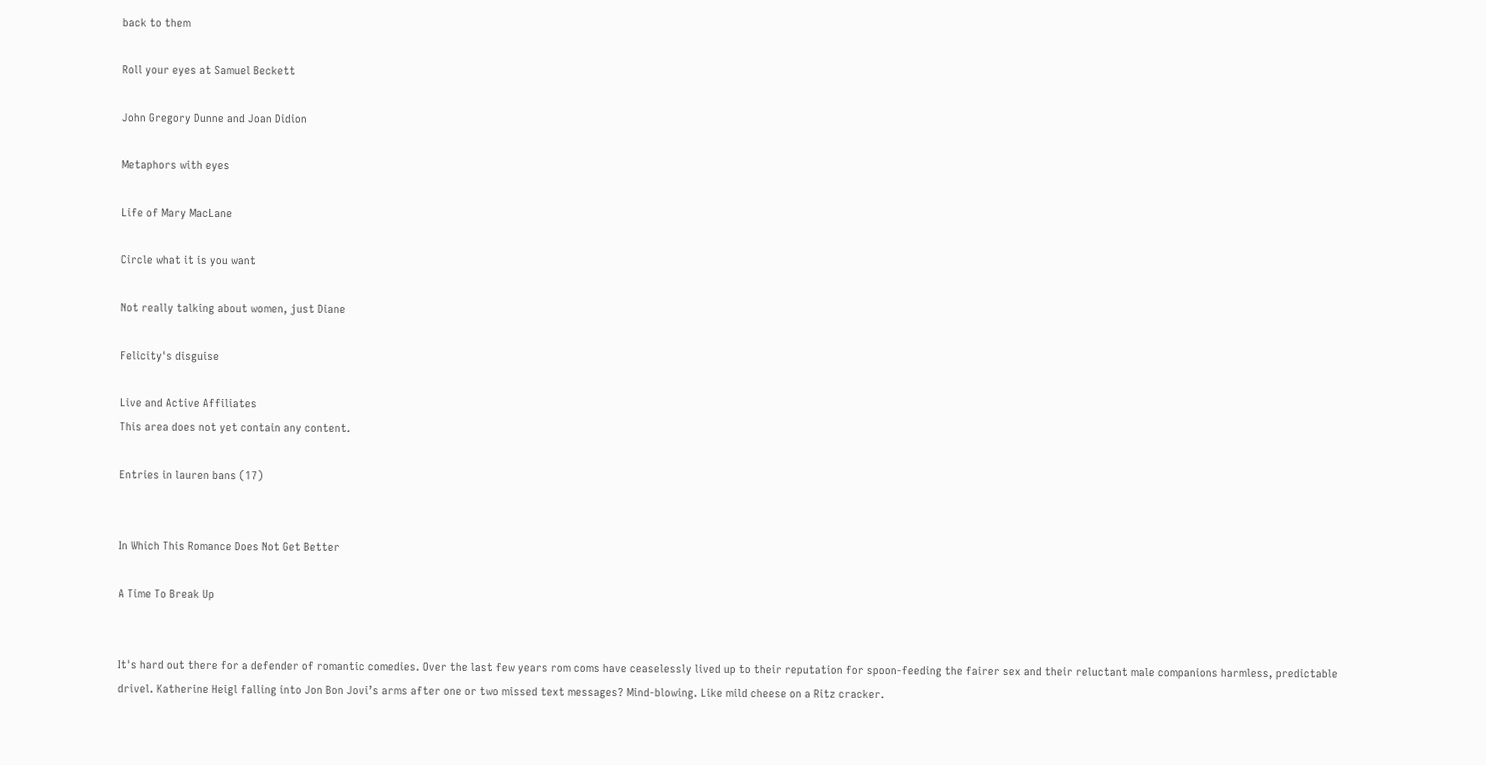back to them

Roll your eyes at Samuel Beckett

John Gregory Dunne and Joan Didion

Metaphors with eyes

Life of Mary MacLane

Circle what it is you want

Not really talking about women, just Diane

Felicity's disguise

Live and Active Affiliates
This area does not yet contain any content.

Entries in lauren bans (17)


In Which This Romance Does Not Get Better

A Time To Break Up


It's hard out there for a defender of romantic comedies. Over the last few years rom coms have ceaselessly lived up to their reputation for spoon-feeding the fairer sex and their reluctant male companions harmless, predictable drivel. Katherine Heigl falling into Jon Bon Jovi’s arms after one or two missed text messages? Mind-blowing. Like mild cheese on a Ritz cracker.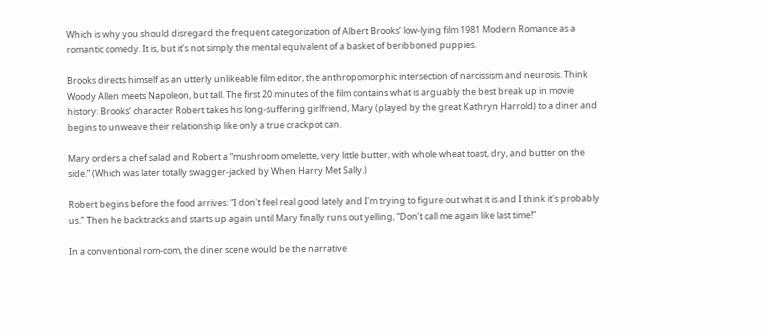Which is why you should disregard the frequent categorization of Albert Brooks’ low-lying film 1981 Modern Romance as a romantic comedy. It is, but it’s not simply the mental equivalent of a basket of beribboned puppies.

Brooks directs himself as an utterly unlikeable film editor, the anthropomorphic intersection of narcissism and neurosis. Think Woody Allen meets Napoleon, but tall. The first 20 minutes of the film contains what is arguably the best break up in movie history: Brooks’ character Robert takes his long-suffering girlfriend, Mary (played by the great Kathryn Harrold) to a diner and begins to unweave their relationship like only a true crackpot can.

Mary orders a chef salad and Robert a “mushroom omelette, very little butter, with whole wheat toast, dry, and butter on the side.” (Which was later totally swagger-jacked by When Harry Met Sally.)

Robert begins before the food arrives: “I don't feel real good lately and I'm trying to figure out what it is and I think it's probably us." Then he backtracks and starts up again until Mary finally runs out yelling, “Don’t call me again like last time!”

In a conventional rom-com, the diner scene would be the narrative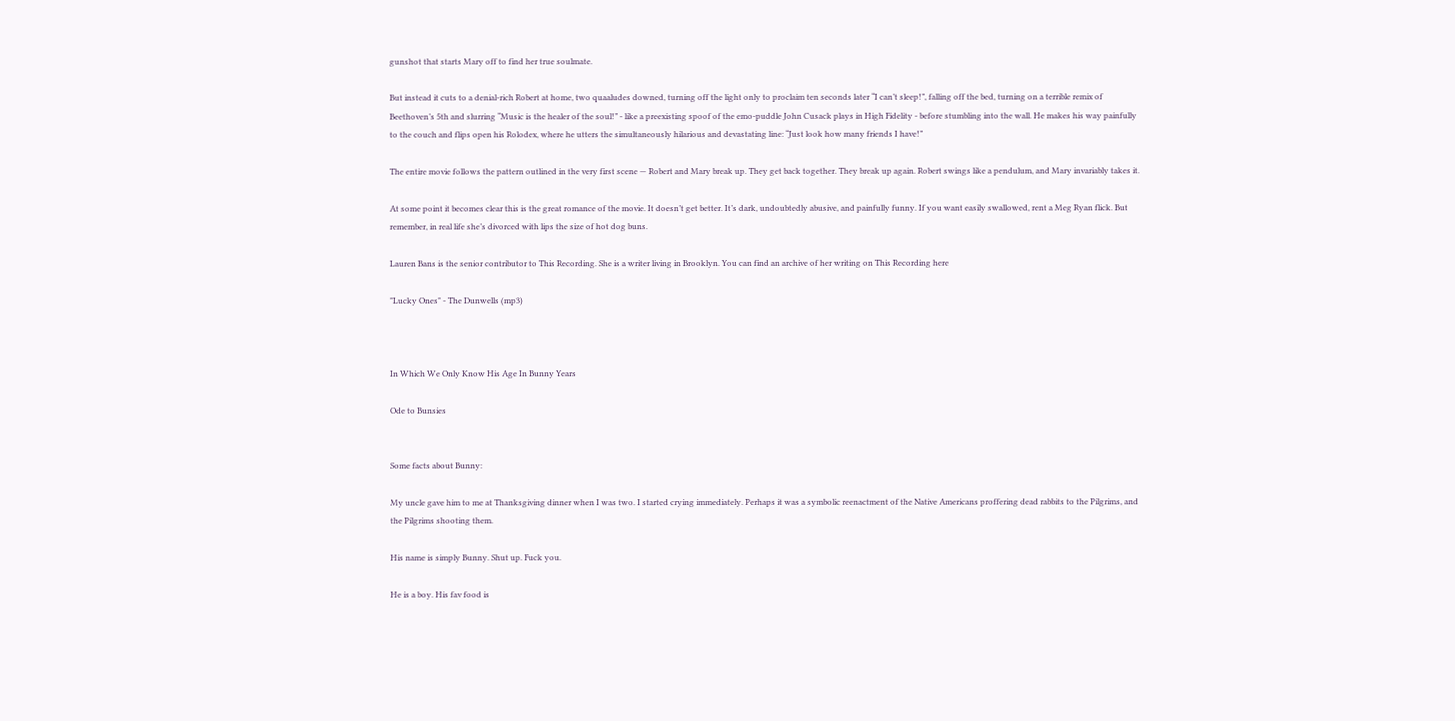gunshot that starts Mary off to find her true soulmate.

But instead it cuts to a denial-rich Robert at home, two quaaludes downed, turning off the light only to proclaim ten seconds later “I can’t sleep!”, falling off the bed, turning on a terrible remix of Beethoven’s 5th and slurring “Music is the healer of the soul!” - like a preexisting spoof of the emo-puddle John Cusack plays in High Fidelity - before stumbling into the wall. He makes his way painfully to the couch and flips open his Rolodex, where he utters the simultaneously hilarious and devastating line: “Just look how many friends I have!”

The entire movie follows the pattern outlined in the very first scene — Robert and Mary break up. They get back together. They break up again. Robert swings like a pendulum, and Mary invariably takes it.

At some point it becomes clear this is the great romance of the movie. It doesn’t get better. It’s dark, undoubtedly abusive, and painfully funny. If you want easily swallowed, rent a Meg Ryan flick. But remember, in real life she’s divorced with lips the size of hot dog buns.

Lauren Bans is the senior contributor to This Recording. She is a writer living in Brooklyn. You can find an archive of her writing on This Recording here

"Lucky Ones" - The Dunwells (mp3)



In Which We Only Know His Age In Bunny Years

Ode to Bunsies


Some facts about Bunny:

My uncle gave him to me at Thanksgiving dinner when I was two. I started crying immediately. Perhaps it was a symbolic reenactment of the Native Americans proffering dead rabbits to the Pilgrims, and the Pilgrims shooting them.

His name is simply Bunny. Shut up. Fuck you.

He is a boy. His fav food is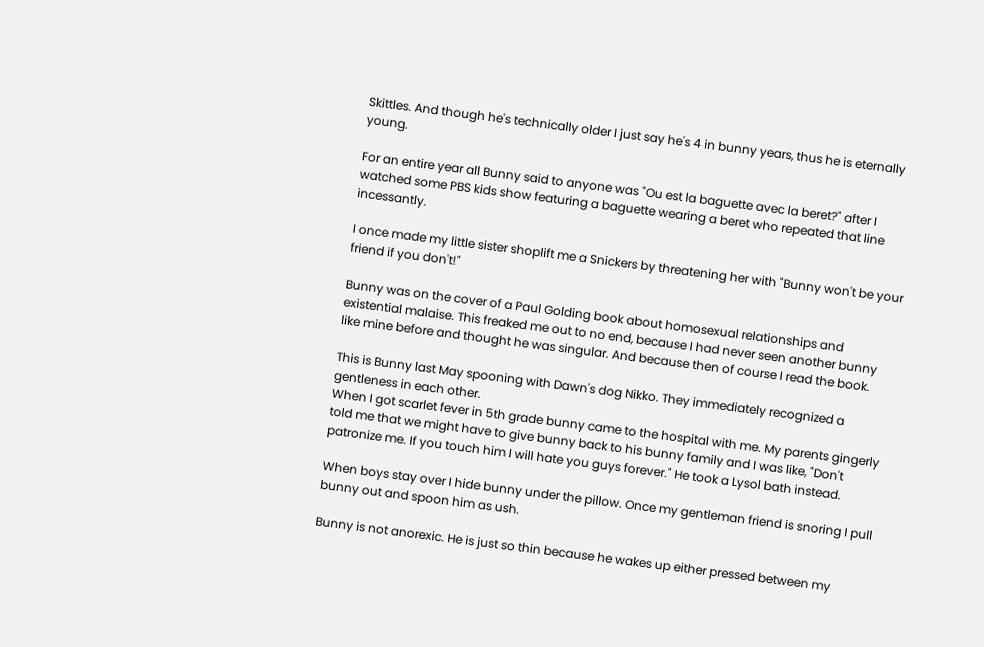Skittles. And though he's technically older I just say he's 4 in bunny years, thus he is eternally young.

For an entire year all Bunny said to anyone was "Ou est la baguette avec la beret?" after I watched some PBS kids show featuring a baguette wearing a beret who repeated that line incessantly.

I once made my little sister shoplift me a Snickers by threatening her with "Bunny won't be your friend if you don't!"

Bunny was on the cover of a Paul Golding book about homosexual relationships and existential malaise. This freaked me out to no end, because I had never seen another bunny like mine before and thought he was singular. And because then of course I read the book.

This is Bunny last May spooning with Dawn's dog Nikko. They immediately recognized a gentleness in each other.
When I got scarlet fever in 5th grade bunny came to the hospital with me. My parents gingerly told me that we might have to give bunny back to his bunny family and I was like, "Don't patronize me. If you touch him I will hate you guys forever." He took a Lysol bath instead.

When boys stay over I hide bunny under the pillow. Once my gentleman friend is snoring I pull bunny out and spoon him as ush.

Bunny is not anorexic. He is just so thin because he wakes up either pressed between my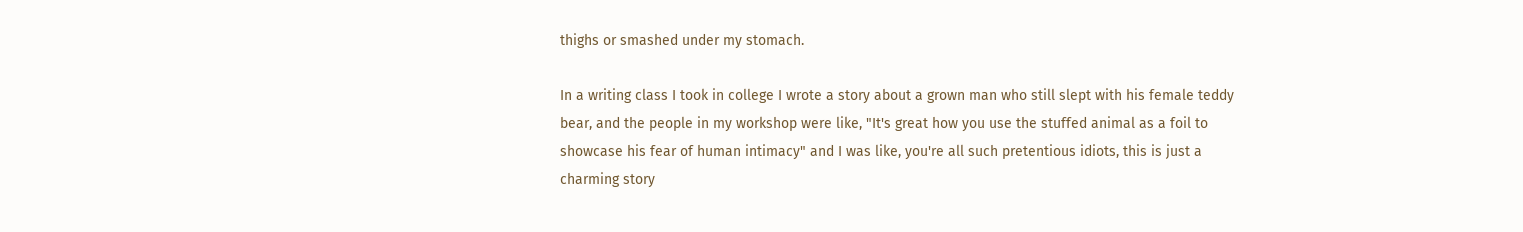thighs or smashed under my stomach.

In a writing class I took in college I wrote a story about a grown man who still slept with his female teddy bear, and the people in my workshop were like, "It's great how you use the stuffed animal as a foil to showcase his fear of human intimacy" and I was like, you're all such pretentious idiots, this is just a charming story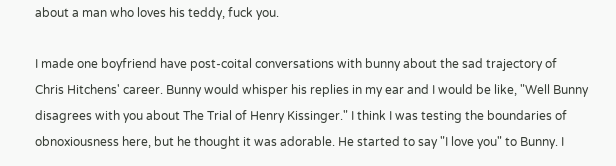about a man who loves his teddy, fuck you.

I made one boyfriend have post-coital conversations with bunny about the sad trajectory of Chris Hitchens' career. Bunny would whisper his replies in my ear and I would be like, "Well Bunny disagrees with you about The Trial of Henry Kissinger." I think I was testing the boundaries of obnoxiousness here, but he thought it was adorable. He started to say "I love you" to Bunny. I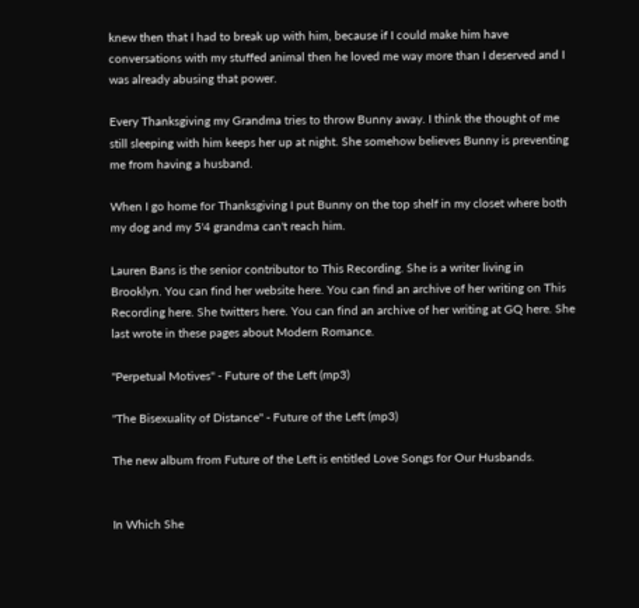knew then that I had to break up with him, because if I could make him have conversations with my stuffed animal then he loved me way more than I deserved and I was already abusing that power.

Every Thanksgiving my Grandma tries to throw Bunny away. I think the thought of me still sleeping with him keeps her up at night. She somehow believes Bunny is preventing me from having a husband.

When I go home for Thanksgiving I put Bunny on the top shelf in my closet where both my dog and my 5'4 grandma can't reach him.

Lauren Bans is the senior contributor to This Recording. She is a writer living in Brooklyn. You can find her website here. You can find an archive of her writing on This Recording here. She twitters here. You can find an archive of her writing at GQ here. She last wrote in these pages about Modern Romance.

"Perpetual Motives" - Future of the Left (mp3)

"The Bisexuality of Distance" - Future of the Left (mp3)

The new album from Future of the Left is entitled Love Songs for Our Husbands.


In Which She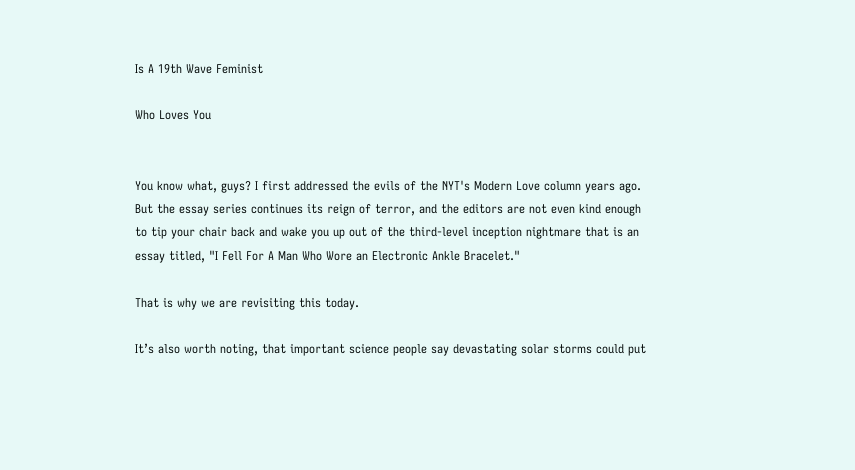Is A 19th Wave Feminist

Who Loves You


You know what, guys? I first addressed the evils of the NYT's Modern Love column years ago. But the essay series continues its reign of terror, and the editors are not even kind enough to tip your chair back and wake you up out of the third-level inception nightmare that is an essay titled, "I Fell For A Man Who Wore an Electronic Ankle Bracelet."

That is why we are revisiting this today.

It’s also worth noting, that important science people say devastating solar storms could put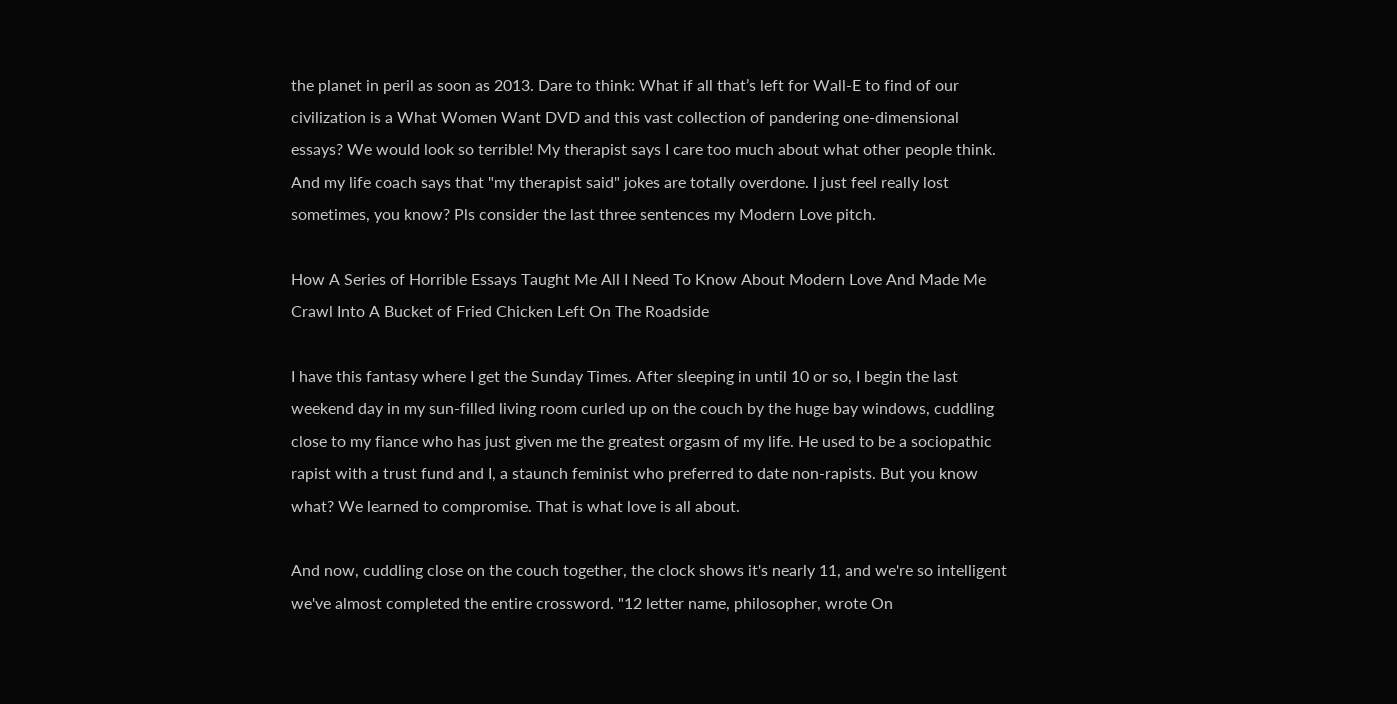the planet in peril as soon as 2013. Dare to think: What if all that’s left for Wall-E to find of our civilization is a What Women Want DVD and this vast collection of pandering one-dimensional essays? We would look so terrible! My therapist says I care too much about what other people think. And my life coach says that "my therapist said" jokes are totally overdone. I just feel really lost sometimes, you know? Pls consider the last three sentences my Modern Love pitch.

How A Series of Horrible Essays Taught Me All I Need To Know About Modern Love And Made Me Crawl Into A Bucket of Fried Chicken Left On The Roadside

I have this fantasy where I get the Sunday Times. After sleeping in until 10 or so, I begin the last weekend day in my sun-filled living room curled up on the couch by the huge bay windows, cuddling close to my fiance who has just given me the greatest orgasm of my life. He used to be a sociopathic rapist with a trust fund and I, a staunch feminist who preferred to date non-rapists. But you know what? We learned to compromise. That is what love is all about.

And now, cuddling close on the couch together, the clock shows it's nearly 11, and we're so intelligent we've almost completed the entire crossword. "12 letter name, philosopher, wrote On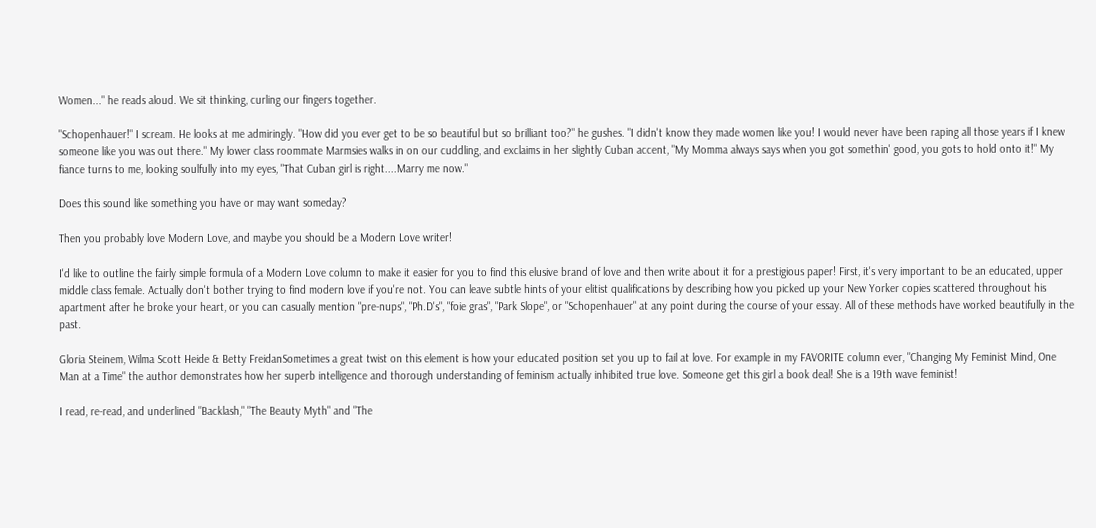Women..." he reads aloud. We sit thinking, curling our fingers together.

"Schopenhauer!" I scream. He looks at me admiringly. "How did you ever get to be so beautiful but so brilliant too?" he gushes. "I didn't know they made women like you! I would never have been raping all those years if I knew someone like you was out there." My lower class roommate Marmsies walks in on our cuddling, and exclaims in her slightly Cuban accent, "My Momma always says when you got somethin' good, you gots to hold onto it!" My fiance turns to me, looking soulfully into my eyes, "That Cuban girl is right....Marry me now."

Does this sound like something you have or may want someday?

Then you probably love Modern Love, and maybe you should be a Modern Love writer!

I'd like to outline the fairly simple formula of a Modern Love column to make it easier for you to find this elusive brand of love and then write about it for a prestigious paper! First, it's very important to be an educated, upper middle class female. Actually don't bother trying to find modern love if you're not. You can leave subtle hints of your elitist qualifications by describing how you picked up your New Yorker copies scattered throughout his apartment after he broke your heart, or you can casually mention "pre-nups", "Ph.D's", "foie gras", "Park Slope", or "Schopenhauer" at any point during the course of your essay. All of these methods have worked beautifully in the past.

Gloria Steinem, Wilma Scott Heide & Betty FreidanSometimes a great twist on this element is how your educated position set you up to fail at love. For example in my FAVORITE column ever, "Changing My Feminist Mind, One Man at a Time" the author demonstrates how her superb intelligence and thorough understanding of feminism actually inhibited true love. Someone get this girl a book deal! She is a 19th wave feminist!

I read, re-read, and underlined "Backlash," "The Beauty Myth" and "The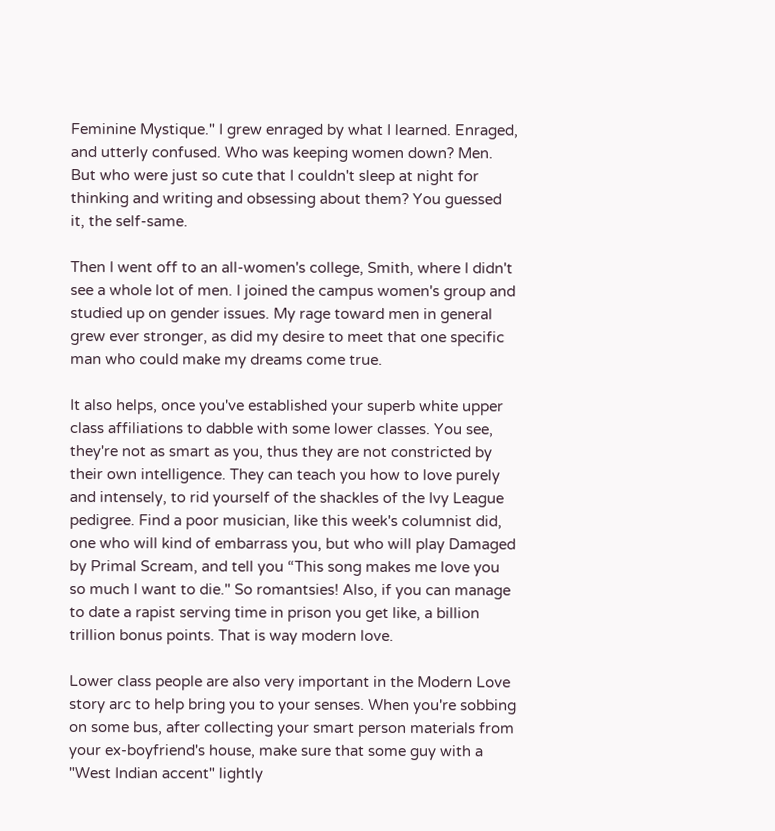Feminine Mystique." I grew enraged by what I learned. Enraged, and utterly confused. Who was keeping women down? Men. But who were just so cute that I couldn't sleep at night for thinking and writing and obsessing about them? You guessed it, the self-same.

Then I went off to an all-women's college, Smith, where I didn't see a whole lot of men. I joined the campus women's group and studied up on gender issues. My rage toward men in general grew ever stronger, as did my desire to meet that one specific man who could make my dreams come true.

It also helps, once you've established your superb white upper class affiliations to dabble with some lower classes. You see, they're not as smart as you, thus they are not constricted by their own intelligence. They can teach you how to love purely and intensely, to rid yourself of the shackles of the Ivy League pedigree. Find a poor musician, like this week's columnist did, one who will kind of embarrass you, but who will play Damaged by Primal Scream, and tell you “This song makes me love you so much I want to die." So romantsies! Also, if you can manage to date a rapist serving time in prison you get like, a billion trillion bonus points. That is way modern love.

Lower class people are also very important in the Modern Love story arc to help bring you to your senses. When you're sobbing on some bus, after collecting your smart person materials from your ex-boyfriend's house, make sure that some guy with a "West Indian accent" lightly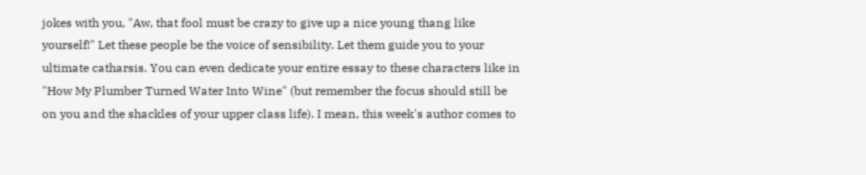jokes with you, "Aw, that fool must be crazy to give up a nice young thang like yourself!" Let these people be the voice of sensibility. Let them guide you to your ultimate catharsis. You can even dedicate your entire essay to these characters like in "How My Plumber Turned Water Into Wine" (but remember the focus should still be on you and the shackles of your upper class life). I mean, this week's author comes to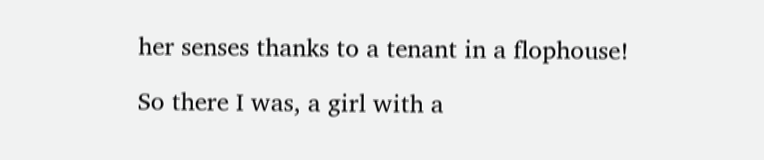her senses thanks to a tenant in a flophouse!

So there I was, a girl with a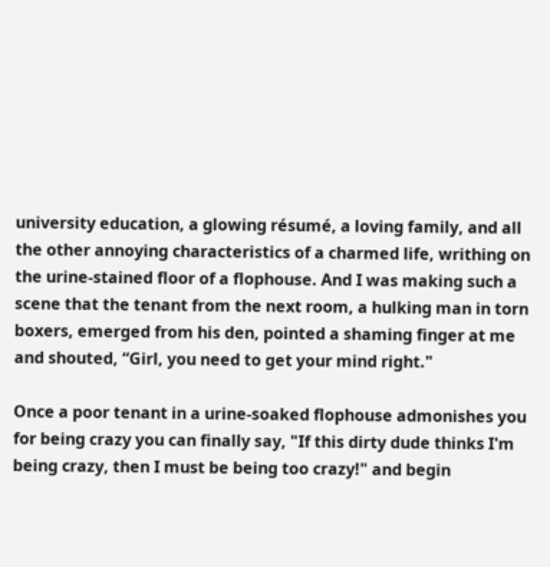university education, a glowing résumé, a loving family, and all the other annoying characteristics of a charmed life, writhing on the urine-stained floor of a flophouse. And I was making such a scene that the tenant from the next room, a hulking man in torn boxers, emerged from his den, pointed a shaming finger at me and shouted, “Girl, you need to get your mind right."

Once a poor tenant in a urine-soaked flophouse admonishes you for being crazy you can finally say, "If this dirty dude thinks I'm being crazy, then I must be being too crazy!" and begin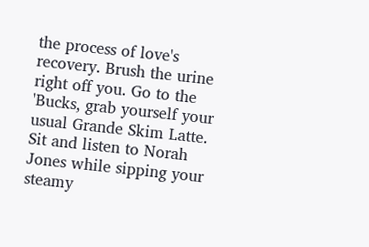the process of love's recovery. Brush the urine right off you. Go to the 'Bucks, grab yourself your usual Grande Skim Latte. Sit and listen to Norah Jones while sipping your steamy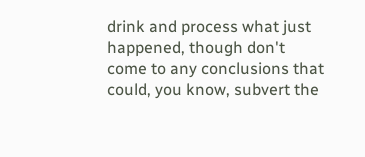drink and process what just happened, though don't come to any conclusions that could, you know, subvert the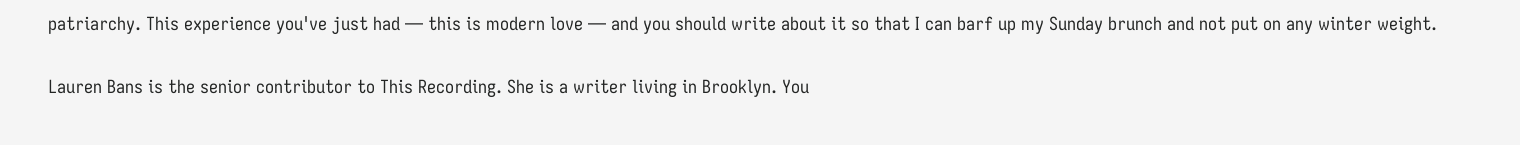patriarchy. This experience you've just had — this is modern love — and you should write about it so that I can barf up my Sunday brunch and not put on any winter weight.

Lauren Bans is the senior contributor to This Recording. She is a writer living in Brooklyn. You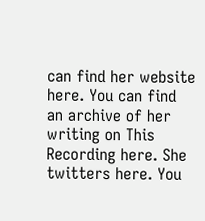can find her website here. You can find an archive of her writing on This Recording here. She twitters here. You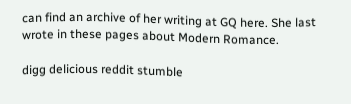can find an archive of her writing at GQ here. She last wrote in these pages about Modern Romance.

digg delicious reddit stumble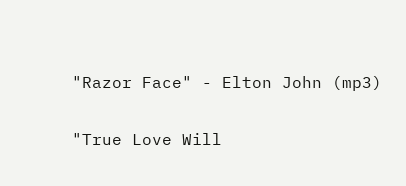"Razor Face" - Elton John (mp3)

"True Love Will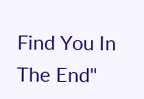Find You In The End"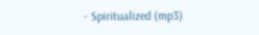- Spiritualized (mp3)